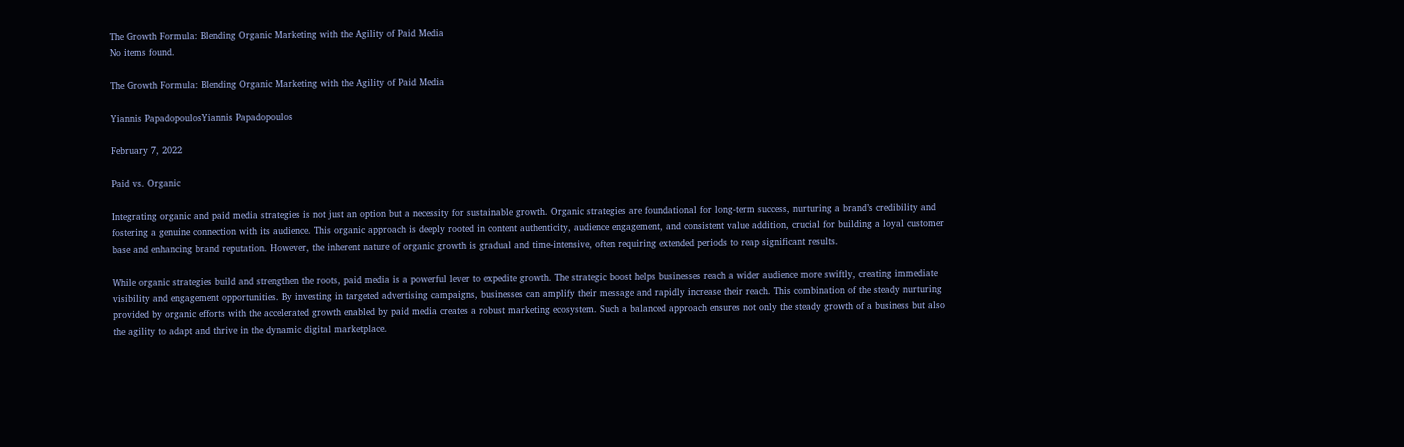The Growth Formula: Blending Organic Marketing with the Agility of Paid Media
No items found.

The Growth Formula: Blending Organic Marketing with the Agility of Paid Media

Yiannis PapadopoulosYiannis Papadopoulos

February 7, 2022

Paid vs. Organic

Integrating organic and paid media strategies is not just an option but a necessity for sustainable growth. Organic strategies are foundational for long-term success, nurturing a brand’s credibility and fostering a genuine connection with its audience. This organic approach is deeply rooted in content authenticity, audience engagement, and consistent value addition, crucial for building a loyal customer base and enhancing brand reputation. However, the inherent nature of organic growth is gradual and time-intensive, often requiring extended periods to reap significant results.

While organic strategies build and strengthen the roots, paid media is a powerful lever to expedite growth. The strategic boost helps businesses reach a wider audience more swiftly, creating immediate visibility and engagement opportunities. By investing in targeted advertising campaigns, businesses can amplify their message and rapidly increase their reach. This combination of the steady nurturing provided by organic efforts with the accelerated growth enabled by paid media creates a robust marketing ecosystem. Such a balanced approach ensures not only the steady growth of a business but also the agility to adapt and thrive in the dynamic digital marketplace.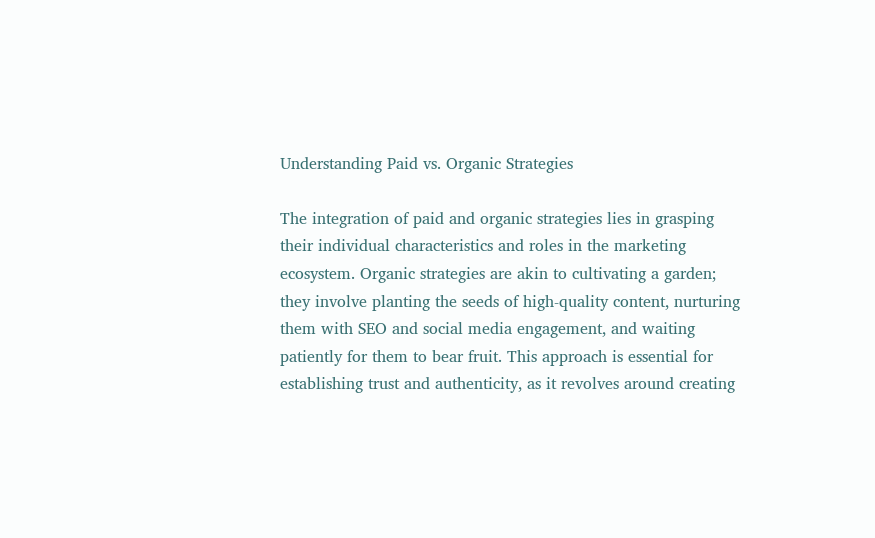Understanding Paid vs. Organic Strategies

The integration of paid and organic strategies lies in grasping their individual characteristics and roles in the marketing ecosystem. Organic strategies are akin to cultivating a garden; they involve planting the seeds of high-quality content, nurturing them with SEO and social media engagement, and waiting patiently for them to bear fruit. This approach is essential for establishing trust and authenticity, as it revolves around creating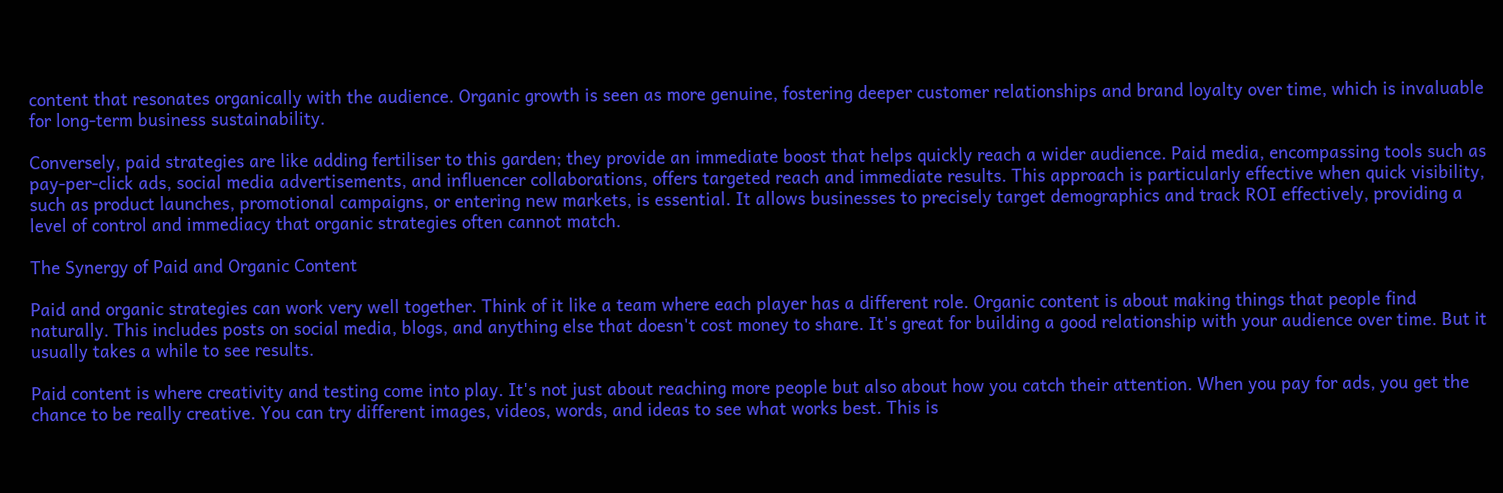content that resonates organically with the audience. Organic growth is seen as more genuine, fostering deeper customer relationships and brand loyalty over time, which is invaluable for long-term business sustainability.

Conversely, paid strategies are like adding fertiliser to this garden; they provide an immediate boost that helps quickly reach a wider audience. Paid media, encompassing tools such as pay-per-click ads, social media advertisements, and influencer collaborations, offers targeted reach and immediate results. This approach is particularly effective when quick visibility, such as product launches, promotional campaigns, or entering new markets, is essential. It allows businesses to precisely target demographics and track ROI effectively, providing a level of control and immediacy that organic strategies often cannot match.

The Synergy of Paid and Organic Content

Paid and organic strategies can work very well together. Think of it like a team where each player has a different role. Organic content is about making things that people find naturally. This includes posts on social media, blogs, and anything else that doesn't cost money to share. It's great for building a good relationship with your audience over time. But it usually takes a while to see results.

Paid content is where creativity and testing come into play. It's not just about reaching more people but also about how you catch their attention. When you pay for ads, you get the chance to be really creative. You can try different images, videos, words, and ideas to see what works best. This is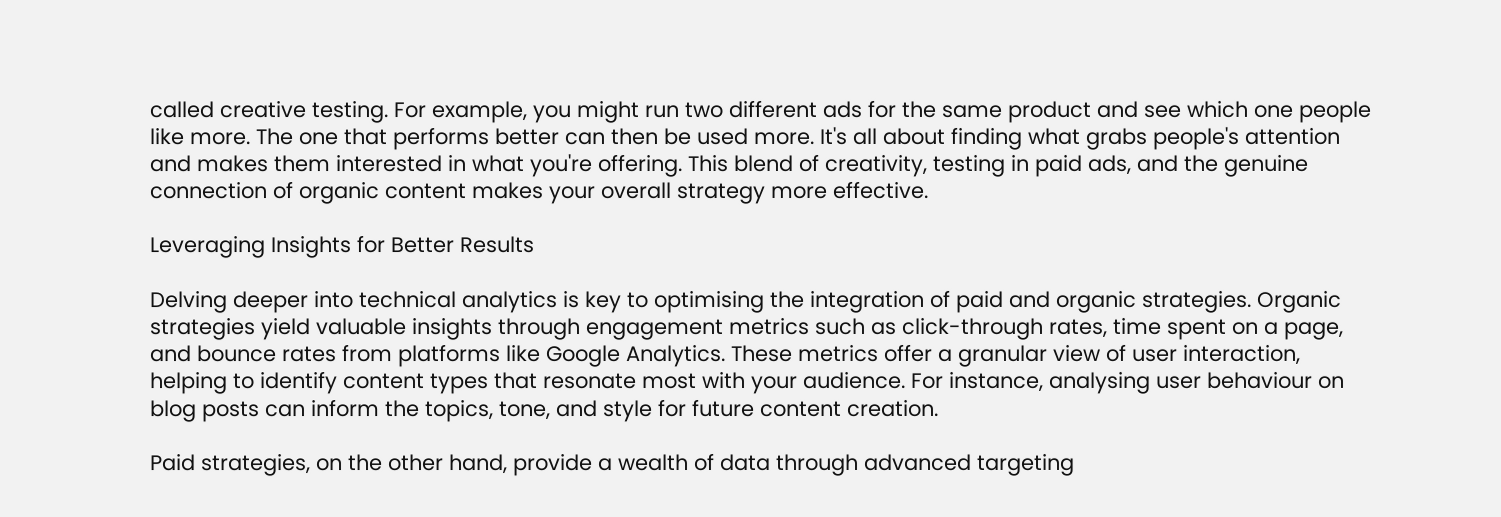called creative testing. For example, you might run two different ads for the same product and see which one people like more. The one that performs better can then be used more. It's all about finding what grabs people's attention and makes them interested in what you're offering. This blend of creativity, testing in paid ads, and the genuine connection of organic content makes your overall strategy more effective.

Leveraging Insights for Better Results

Delving deeper into technical analytics is key to optimising the integration of paid and organic strategies. Organic strategies yield valuable insights through engagement metrics such as click-through rates, time spent on a page, and bounce rates from platforms like Google Analytics. These metrics offer a granular view of user interaction, helping to identify content types that resonate most with your audience. For instance, analysing user behaviour on blog posts can inform the topics, tone, and style for future content creation.

Paid strategies, on the other hand, provide a wealth of data through advanced targeting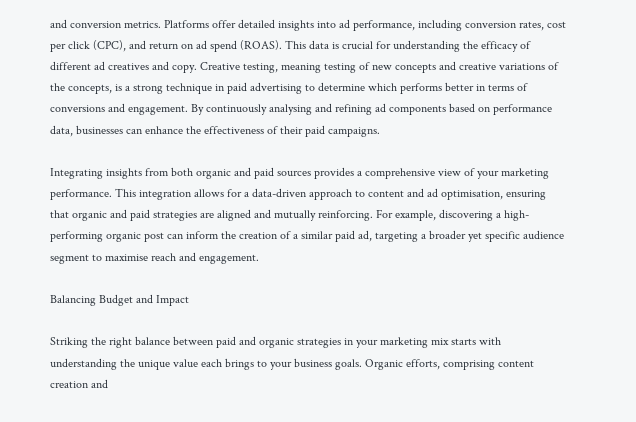and conversion metrics. Platforms offer detailed insights into ad performance, including conversion rates, cost per click (CPC), and return on ad spend (ROAS). This data is crucial for understanding the efficacy of different ad creatives and copy. Creative testing, meaning testing of new concepts and creative variations of the concepts, is a strong technique in paid advertising to determine which performs better in terms of conversions and engagement. By continuously analysing and refining ad components based on performance data, businesses can enhance the effectiveness of their paid campaigns.

Integrating insights from both organic and paid sources provides a comprehensive view of your marketing performance. This integration allows for a data-driven approach to content and ad optimisation, ensuring that organic and paid strategies are aligned and mutually reinforcing. For example, discovering a high-performing organic post can inform the creation of a similar paid ad, targeting a broader yet specific audience segment to maximise reach and engagement.

Balancing Budget and Impact

Striking the right balance between paid and organic strategies in your marketing mix starts with understanding the unique value each brings to your business goals. Organic efforts, comprising content creation and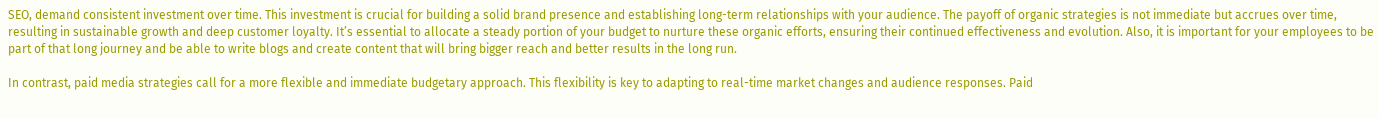SEO, demand consistent investment over time. This investment is crucial for building a solid brand presence and establishing long-term relationships with your audience. The payoff of organic strategies is not immediate but accrues over time, resulting in sustainable growth and deep customer loyalty. It’s essential to allocate a steady portion of your budget to nurture these organic efforts, ensuring their continued effectiveness and evolution. Also, it is important for your employees to be part of that long journey and be able to write blogs and create content that will bring bigger reach and better results in the long run.

In contrast, paid media strategies call for a more flexible and immediate budgetary approach. This flexibility is key to adapting to real-time market changes and audience responses. Paid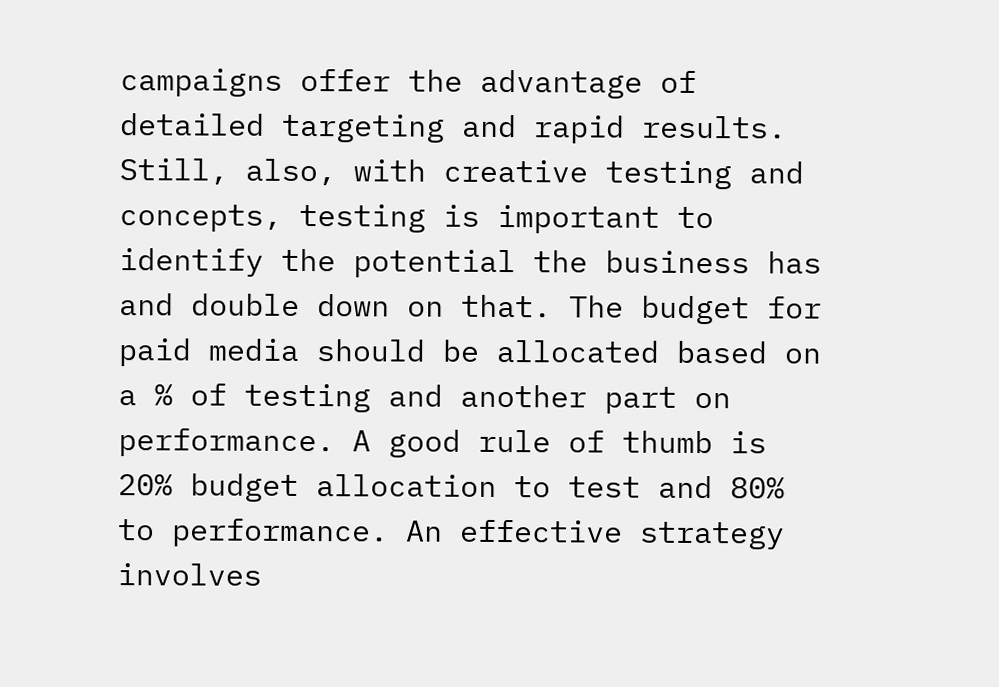campaigns offer the advantage of detailed targeting and rapid results. Still, also, with creative testing and concepts, testing is important to identify the potential the business has and double down on that. The budget for paid media should be allocated based on a % of testing and another part on performance. A good rule of thumb is 20% budget allocation to test and 80% to performance. An effective strategy involves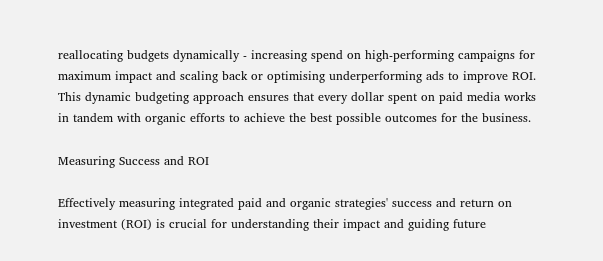reallocating budgets dynamically - increasing spend on high-performing campaigns for maximum impact and scaling back or optimising underperforming ads to improve ROI. This dynamic budgeting approach ensures that every dollar spent on paid media works in tandem with organic efforts to achieve the best possible outcomes for the business.

Measuring Success and ROI

Effectively measuring integrated paid and organic strategies' success and return on investment (ROI) is crucial for understanding their impact and guiding future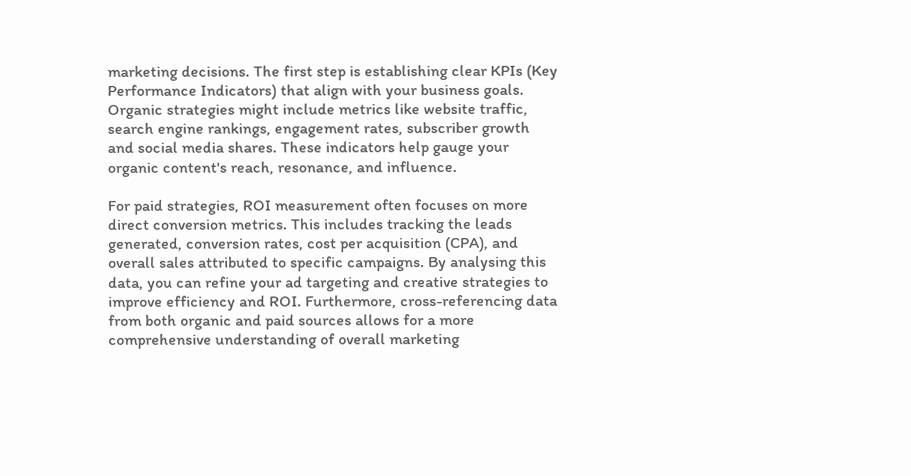marketing decisions. The first step is establishing clear KPIs (Key Performance Indicators) that align with your business goals. Organic strategies might include metrics like website traffic, search engine rankings, engagement rates, subscriber growth and social media shares. These indicators help gauge your organic content's reach, resonance, and influence.

For paid strategies, ROI measurement often focuses on more direct conversion metrics. This includes tracking the leads generated, conversion rates, cost per acquisition (CPA), and overall sales attributed to specific campaigns. By analysing this data, you can refine your ad targeting and creative strategies to improve efficiency and ROI. Furthermore, cross-referencing data from both organic and paid sources allows for a more comprehensive understanding of overall marketing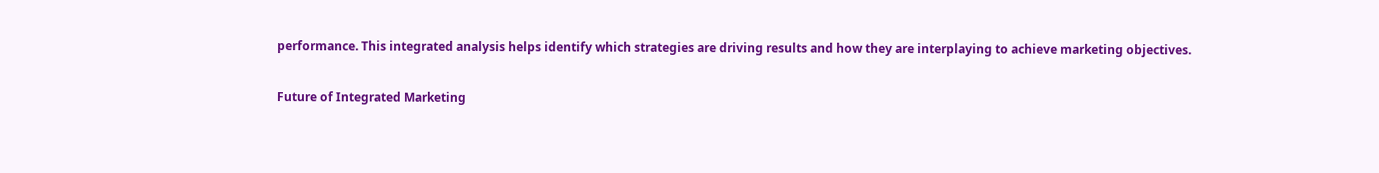performance. This integrated analysis helps identify which strategies are driving results and how they are interplaying to achieve marketing objectives.

Future of Integrated Marketing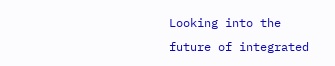Looking into the future of integrated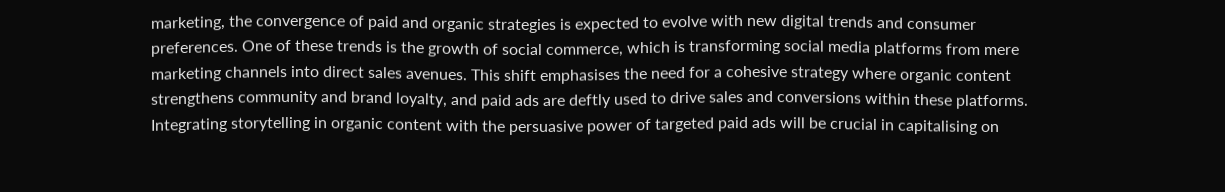marketing, the convergence of paid and organic strategies is expected to evolve with new digital trends and consumer preferences. One of these trends is the growth of social commerce, which is transforming social media platforms from mere marketing channels into direct sales avenues. This shift emphasises the need for a cohesive strategy where organic content strengthens community and brand loyalty, and paid ads are deftly used to drive sales and conversions within these platforms. Integrating storytelling in organic content with the persuasive power of targeted paid ads will be crucial in capitalising on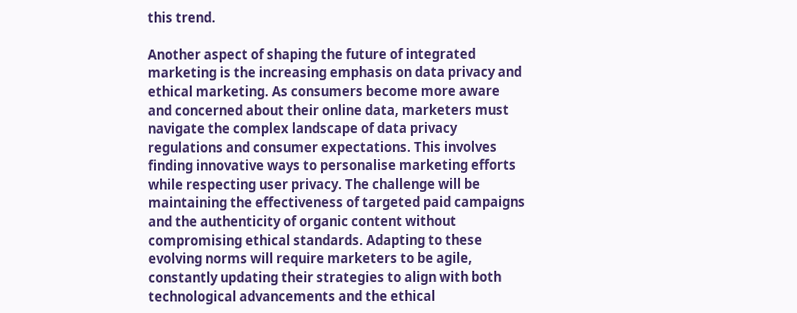this trend.

Another aspect of shaping the future of integrated marketing is the increasing emphasis on data privacy and ethical marketing. As consumers become more aware and concerned about their online data, marketers must navigate the complex landscape of data privacy regulations and consumer expectations. This involves finding innovative ways to personalise marketing efforts while respecting user privacy. The challenge will be maintaining the effectiveness of targeted paid campaigns and the authenticity of organic content without compromising ethical standards. Adapting to these evolving norms will require marketers to be agile, constantly updating their strategies to align with both technological advancements and the ethical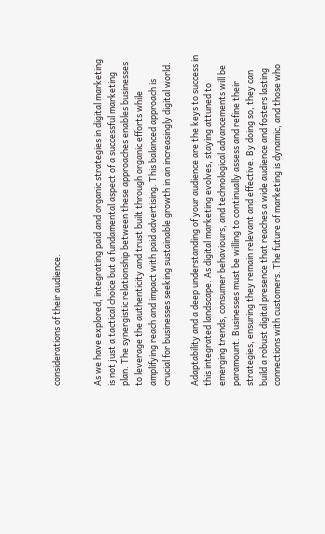considerations of their audience.


As we have explored, integrating paid and organic strategies in digital marketing is not just a tactical choice but a fundamental aspect of a successful marketing plan. The synergistic relationship between these approaches enables businesses to leverage the authenticity and trust built through organic efforts while amplifying reach and impact with paid advertising. This balanced approach is crucial for businesses seeking sustainable growth in an increasingly digital world.

Adaptability and a deep understanding of your audience are the keys to success in this integrated landscape. As digital marketing evolves, staying attuned to emerging trends, consumer behaviours, and technological advancements will be paramount. Businesses must be willing to continually assess and refine their strategies, ensuring they remain relevant and effective. By doing so, they can build a robust digital presence that reaches a wide audience and fosters lasting connections with customers. The future of marketing is dynamic, and those who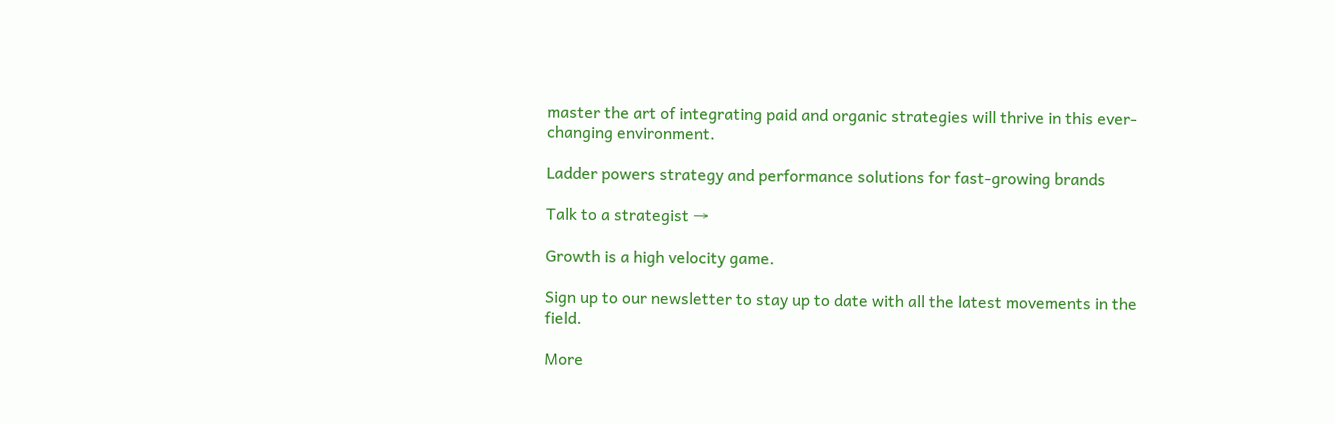master the art of integrating paid and organic strategies will thrive in this ever-changing environment.

Ladder powers strategy and performance solutions for fast-growing brands

Talk to a strategist →

Growth is a high velocity game.

Sign up to our newsletter to stay up to date with all the latest movements in the field.

More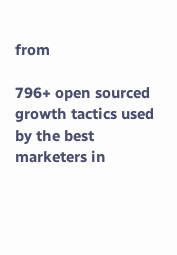from

796+ open sourced growth tactics used by the best marketers in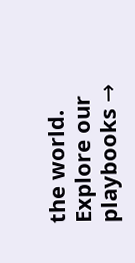the world.
Explore our playbooks →